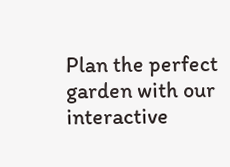Plan the perfect garden with our interactive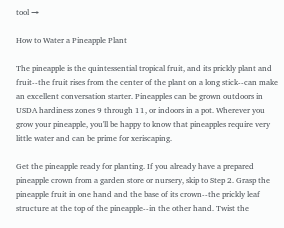tool →

How to Water a Pineapple Plant

The pineapple is the quintessential tropical fruit, and its prickly plant and fruit--the fruit rises from the center of the plant on a long stick--can make an excellent conversation starter. Pineapples can be grown outdoors in USDA hardiness zones 9 through 11, or indoors in a pot. Wherever you grow your pineapple, you'll be happy to know that pineapples require very little water and can be prime for xeriscaping.

Get the pineapple ready for planting. If you already have a prepared pineapple crown from a garden store or nursery, skip to Step 2. Grasp the pineapple fruit in one hand and the base of its crown--the prickly leaf structure at the top of the pineapple--in the other hand. Twist the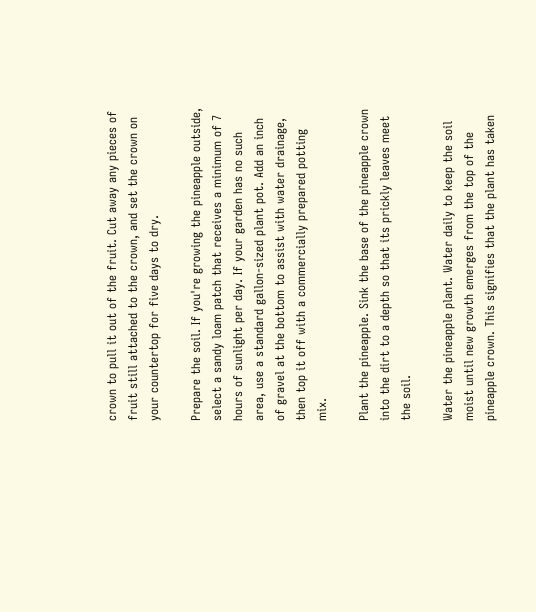crown to pull it out of the fruit. Cut away any pieces of fruit still attached to the crown, and set the crown on your countertop for five days to dry.

Prepare the soil. If you're growing the pineapple outside, select a sandy loam patch that receives a minimum of 7 hours of sunlight per day. If your garden has no such area, use a standard gallon-sized plant pot. Add an inch of gravel at the bottom to assist with water drainage, then top it off with a commercially prepared potting mix.

Plant the pineapple. Sink the base of the pineapple crown into the dirt to a depth so that its prickly leaves meet the soil.

Water the pineapple plant. Water daily to keep the soil moist until new growth emerges from the top of the pineapple crown. This signifies that the plant has taken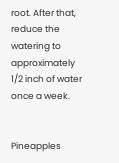root. After that, reduce the watering to approximately 1/2 inch of water once a week.


Pineapples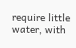require little water, with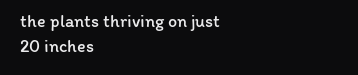the plants thriving on just 20 inches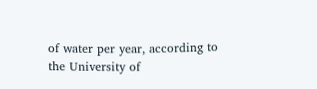of water per year, according to the University of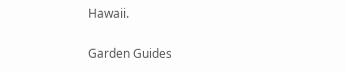Hawaii.

Garden Guides